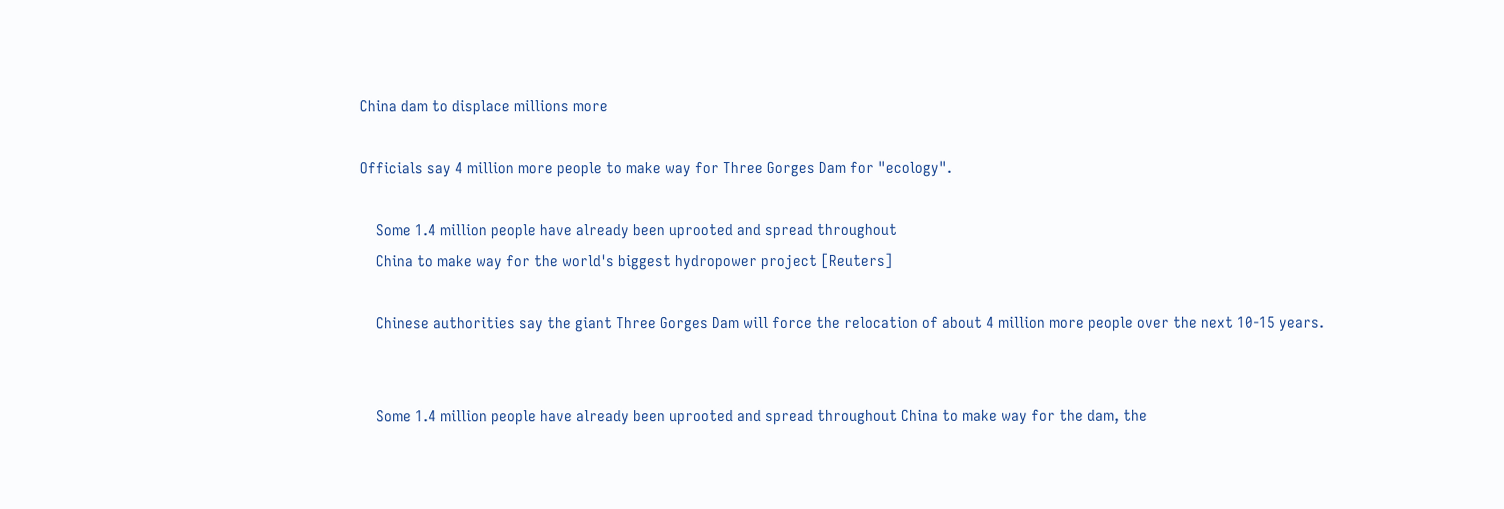China dam to displace millions more

Officials say 4 million more people to make way for Three Gorges Dam for "ecology".

    Some 1.4 million people have already been uprooted and spread throughout
    China to make way for the world's biggest hydropower project [Reuters]

    Chinese authorities say the giant Three Gorges Dam will force the relocation of about 4 million more people over the next 10-15 years.


    Some 1.4 million people have already been uprooted and spread throughout China to make way for the dam, the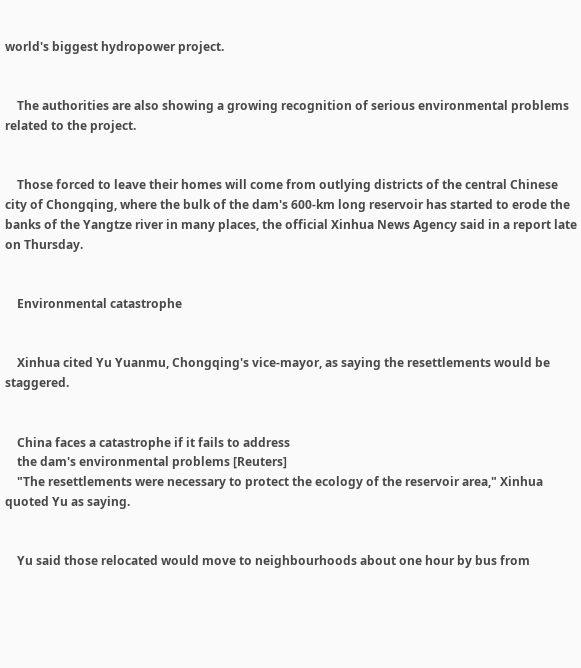world's biggest hydropower project.


    The authorities are also showing a growing recognition of serious environmental problems related to the project.


    Those forced to leave their homes will come from outlying districts of the central Chinese city of Chongqing, where the bulk of the dam's 600-km long reservoir has started to erode the banks of the Yangtze river in many places, the official Xinhua News Agency said in a report late on Thursday.


    Environmental catastrophe


    Xinhua cited Yu Yuanmu, Chongqing's vice-mayor, as saying the resettlements would be staggered.


    China faces a catastrophe if it fails to address
    the dam's environmental problems [Reuters]
    "The resettlements were necessary to protect the ecology of the reservoir area," Xinhua quoted Yu as saying.


    Yu said those relocated would move to neighbourhoods about one hour by bus from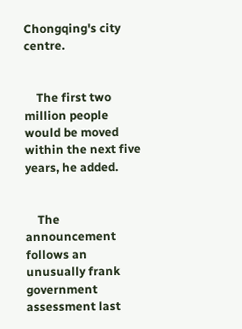Chongqing's city centre.


    The first two million people would be moved within the next five years, he added.


    The announcement follows an unusually frank government assessment last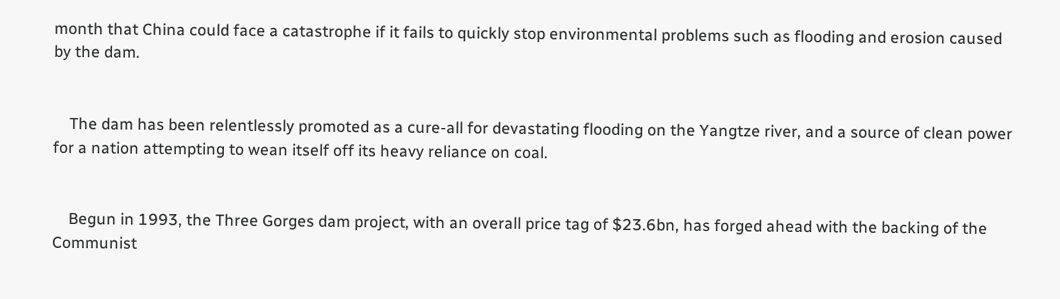month that China could face a catastrophe if it fails to quickly stop environmental problems such as flooding and erosion caused by the dam.


    The dam has been relentlessly promoted as a cure-all for devastating flooding on the Yangtze river, and a source of clean power for a nation attempting to wean itself off its heavy reliance on coal.


    Begun in 1993, the Three Gorges dam project, with an overall price tag of $23.6bn, has forged ahead with the backing of the Communist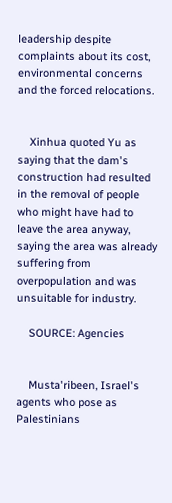leadership despite complaints about its cost, environmental concerns and the forced relocations.


    Xinhua quoted Yu as saying that the dam's construction had resulted in the removal of people who might have had to leave the area anyway, saying the area was already suffering from overpopulation and was unsuitable for industry.

    SOURCE: Agencies


    Musta'ribeen, Israel's agents who pose as Palestinians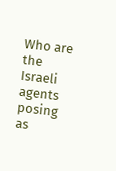Who are the Israeli agents posing as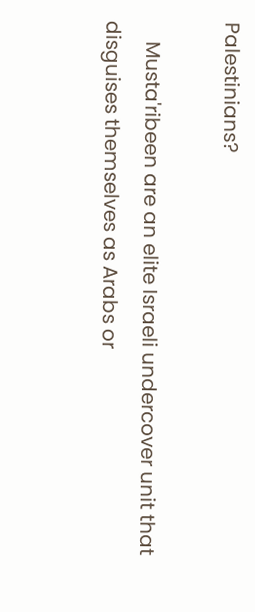Palestinians?

    Musta'ribeen are an elite Israeli undercover unit that disguises themselves as Arabs or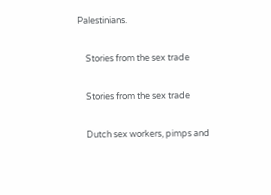Palestinians.

    Stories from the sex trade

    Stories from the sex trade

    Dutch sex workers, pimps and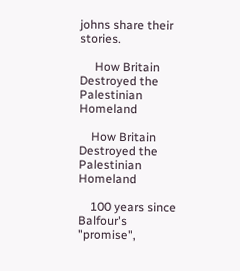johns share their stories.

     How Britain Destroyed the Palestinian Homeland

    How Britain Destroyed the Palestinian Homeland

    100 years since Balfour's "promise",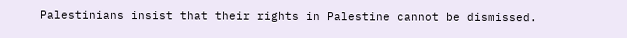Palestinians insist that their rights in Palestine cannot be dismissed.